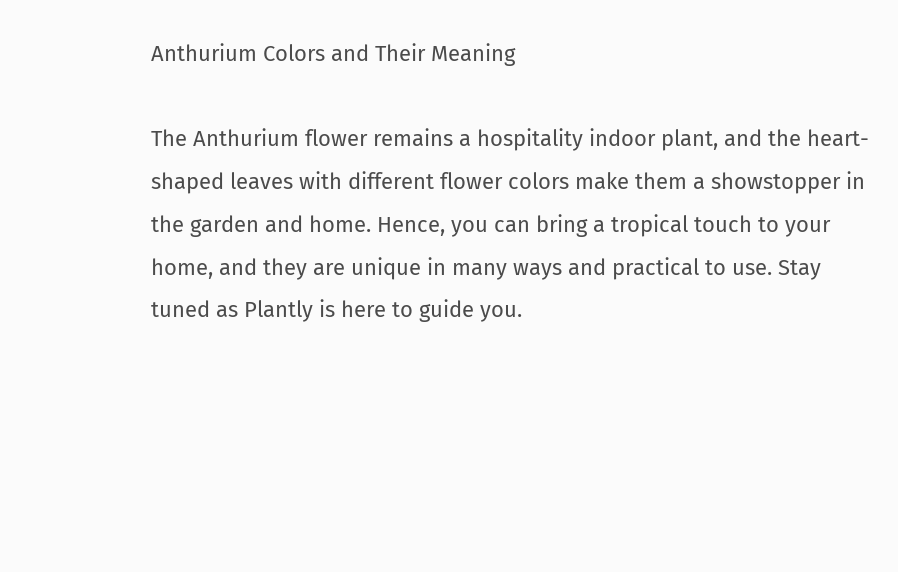Anthurium Colors and Their Meaning

The Anthurium flower remains a hospitality indoor plant, and the heart-shaped leaves with different flower colors make them a showstopper in the garden and home. Hence, you can bring a tropical touch to your home, and they are unique in many ways and practical to use. Stay tuned as Plantly is here to guide you.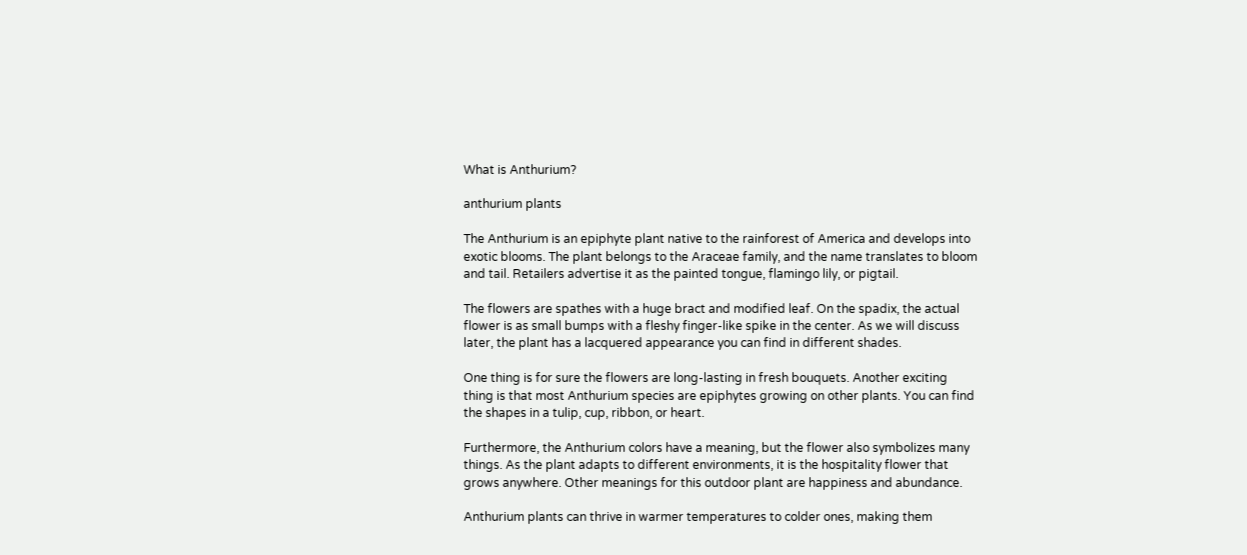What is Anthurium?

anthurium plants

The Anthurium is an epiphyte plant native to the rainforest of America and develops into exotic blooms. The plant belongs to the Araceae family, and the name translates to bloom and tail. Retailers advertise it as the painted tongue, flamingo lily, or pigtail.

The flowers are spathes with a huge bract and modified leaf. On the spadix, the actual flower is as small bumps with a fleshy finger-like spike in the center. As we will discuss later, the plant has a lacquered appearance you can find in different shades.

One thing is for sure the flowers are long-lasting in fresh bouquets. Another exciting thing is that most Anthurium species are epiphytes growing on other plants. You can find the shapes in a tulip, cup, ribbon, or heart.

Furthermore, the Anthurium colors have a meaning, but the flower also symbolizes many things. As the plant adapts to different environments, it is the hospitality flower that grows anywhere. Other meanings for this outdoor plant are happiness and abundance.

Anthurium plants can thrive in warmer temperatures to colder ones, making them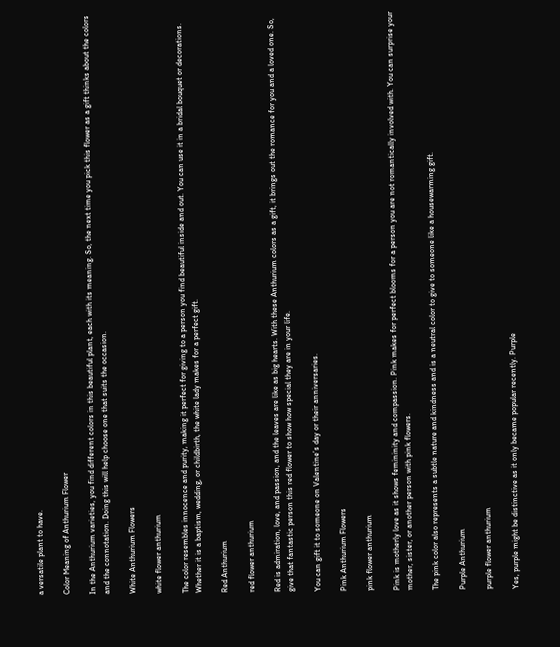a versatile plant to have.

Color Meaning of Anthurium Flower

In the Anthurium varieties, you find different colors in this beautiful plant, each with its meaning. So, the next time you pick this flower as a gift thinks about the colors and the connotation. Doing this will help choose one that suits the occasion.

White Anthurium Flowers

white flower anthurium

The color resembles innocence and purity, making it perfect for giving to a person you find beautiful inside and out. You can use it in a bridal bouquet or decorations. Whether it is a baptism, wedding, or childbirth, the white lady makes for a perfect gift.

Red Anthurium

red flower anthurium

Red is admiration, love, and passion, and the leaves are like as big hearts. With these Anthurium colors as a gift, it brings out the romance for you and a loved one. So, give that fantastic person this red flower to show how special they are in your life.

You can gift it to someone on Valentine’s day or their anniversaries.

Pink Anthurium Flowers

pink flower anthurium

Pink is motherly love as it shows femininity and compassion. Pink makes for perfect blooms for a person you are not romantically involved with. You can surprise your mother, sister, or another person with pink flowers.

The pink color also represents a subtle nature and kindness and is a neutral color to give to someone like a housewarming gift.

Purple Anthurium

purple flower anthurium

Yes, purple might be distinctive as it only became popular recently. Purple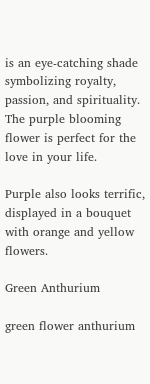is an eye-catching shade symbolizing royalty, passion, and spirituality. The purple blooming flower is perfect for the love in your life.

Purple also looks terrific, displayed in a bouquet with orange and yellow flowers.

Green Anthurium

green flower anthurium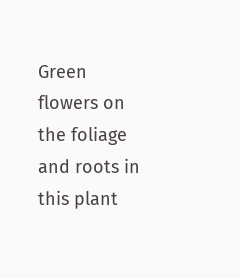Green flowers on the foliage and roots in this plant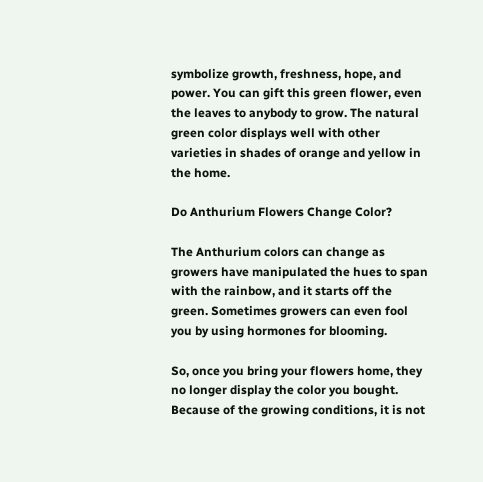symbolize growth, freshness, hope, and power. You can gift this green flower, even the leaves to anybody to grow. The natural green color displays well with other varieties in shades of orange and yellow in the home.

Do Anthurium Flowers Change Color?

The Anthurium colors can change as growers have manipulated the hues to span with the rainbow, and it starts off the green. Sometimes growers can even fool you by using hormones for blooming.

So, once you bring your flowers home, they no longer display the color you bought. Because of the growing conditions, it is not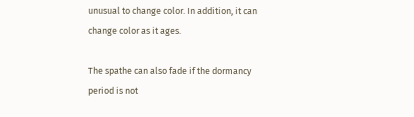unusual to change color. In addition, it can change color as it ages.

The spathe can also fade if the dormancy period is not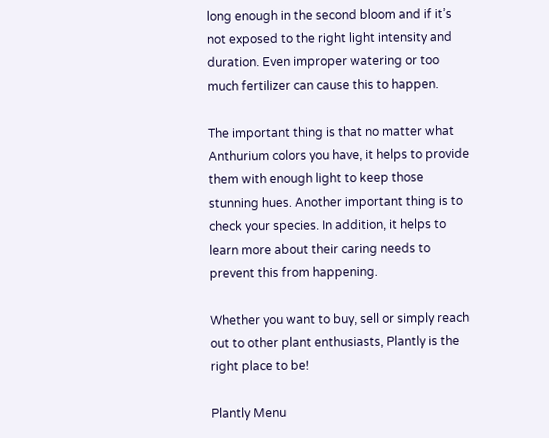long enough in the second bloom and if it’s not exposed to the right light intensity and duration. Even improper watering or too much fertilizer can cause this to happen.

The important thing is that no matter what Anthurium colors you have, it helps to provide them with enough light to keep those stunning hues. Another important thing is to check your species. In addition, it helps to learn more about their caring needs to prevent this from happening.

Whether you want to buy, sell or simply reach out to other plant enthusiasts, Plantly is the right place to be!

Plantly Menu